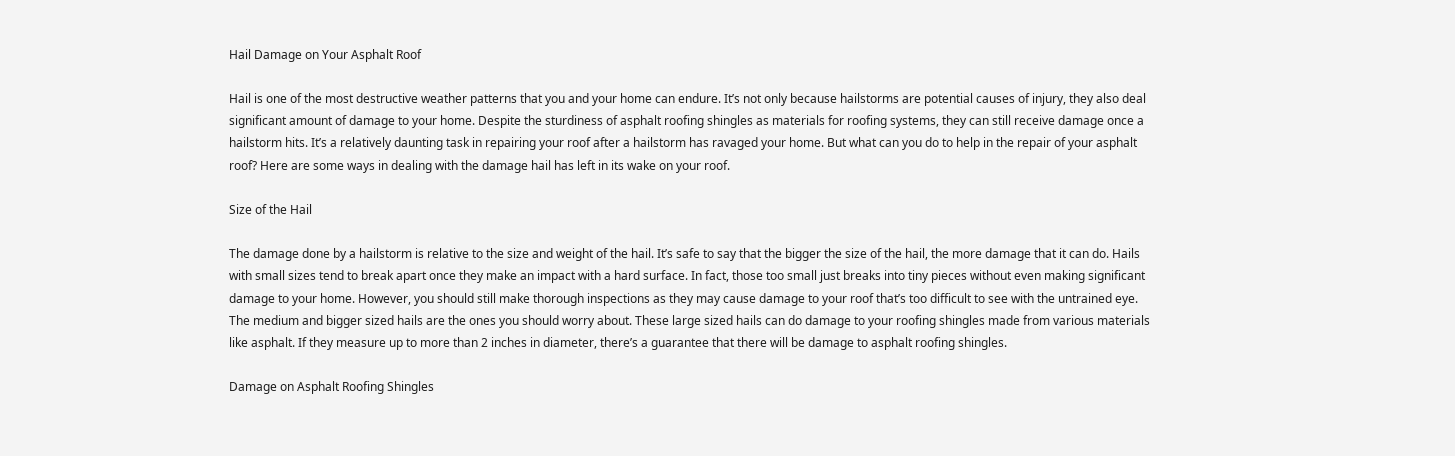Hail Damage on Your Asphalt Roof

Hail is one of the most destructive weather patterns that you and your home can endure. It’s not only because hailstorms are potential causes of injury, they also deal significant amount of damage to your home. Despite the sturdiness of asphalt roofing shingles as materials for roofing systems, they can still receive damage once a hailstorm hits. It’s a relatively daunting task in repairing your roof after a hailstorm has ravaged your home. But what can you do to help in the repair of your asphalt roof? Here are some ways in dealing with the damage hail has left in its wake on your roof.

Size of the Hail

The damage done by a hailstorm is relative to the size and weight of the hail. It’s safe to say that the bigger the size of the hail, the more damage that it can do. Hails with small sizes tend to break apart once they make an impact with a hard surface. In fact, those too small just breaks into tiny pieces without even making significant damage to your home. However, you should still make thorough inspections as they may cause damage to your roof that’s too difficult to see with the untrained eye. The medium and bigger sized hails are the ones you should worry about. These large sized hails can do damage to your roofing shingles made from various materials like asphalt. If they measure up to more than 2 inches in diameter, there’s a guarantee that there will be damage to asphalt roofing shingles.

Damage on Asphalt Roofing Shingles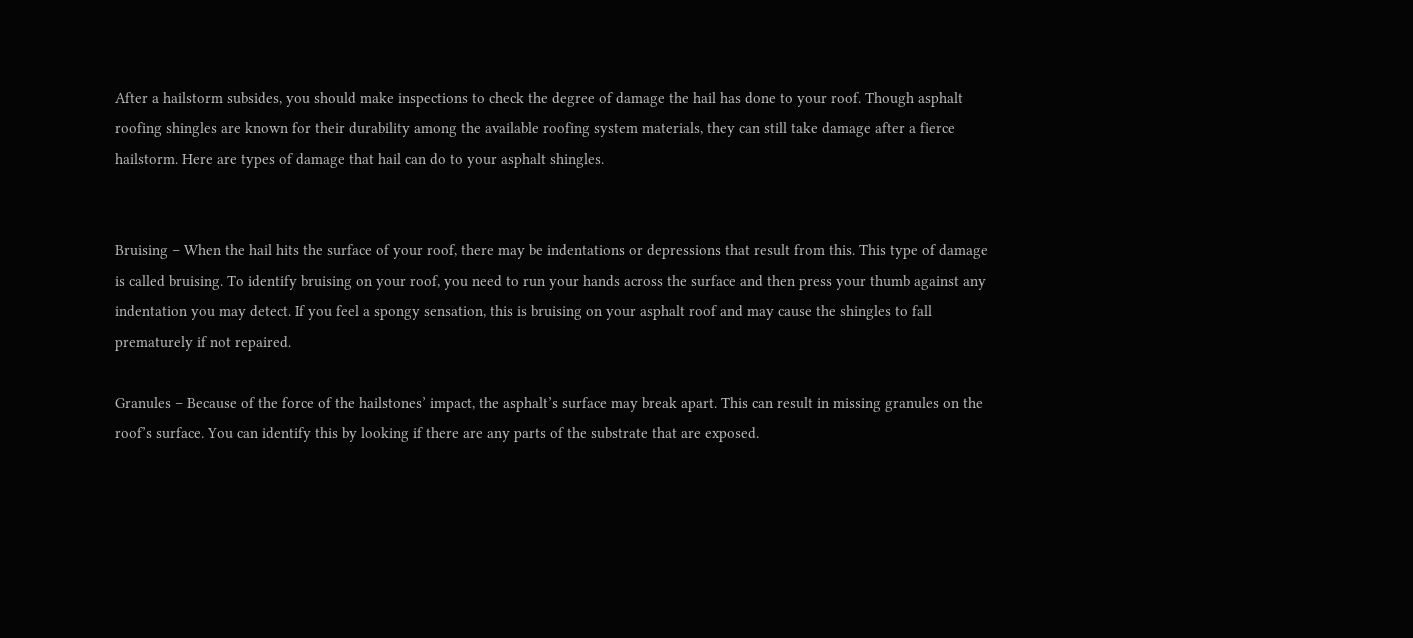After a hailstorm subsides, you should make inspections to check the degree of damage the hail has done to your roof. Though asphalt roofing shingles are known for their durability among the available roofing system materials, they can still take damage after a fierce hailstorm. Here are types of damage that hail can do to your asphalt shingles.


Bruising – When the hail hits the surface of your roof, there may be indentations or depressions that result from this. This type of damage is called bruising. To identify bruising on your roof, you need to run your hands across the surface and then press your thumb against any indentation you may detect. If you feel a spongy sensation, this is bruising on your asphalt roof and may cause the shingles to fall prematurely if not repaired.

Granules – Because of the force of the hailstones’ impact, the asphalt’s surface may break apart. This can result in missing granules on the roof’s surface. You can identify this by looking if there are any parts of the substrate that are exposed.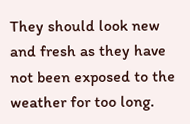They should look new and fresh as they have not been exposed to the weather for too long.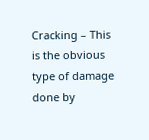Cracking – This is the obvious type of damage done by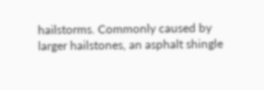hailstorms. Commonly caused by larger hailstones, an asphalt shingle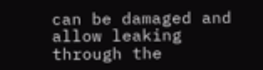can be damaged and allow leaking through the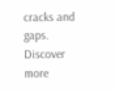cracks and gaps. Discover more